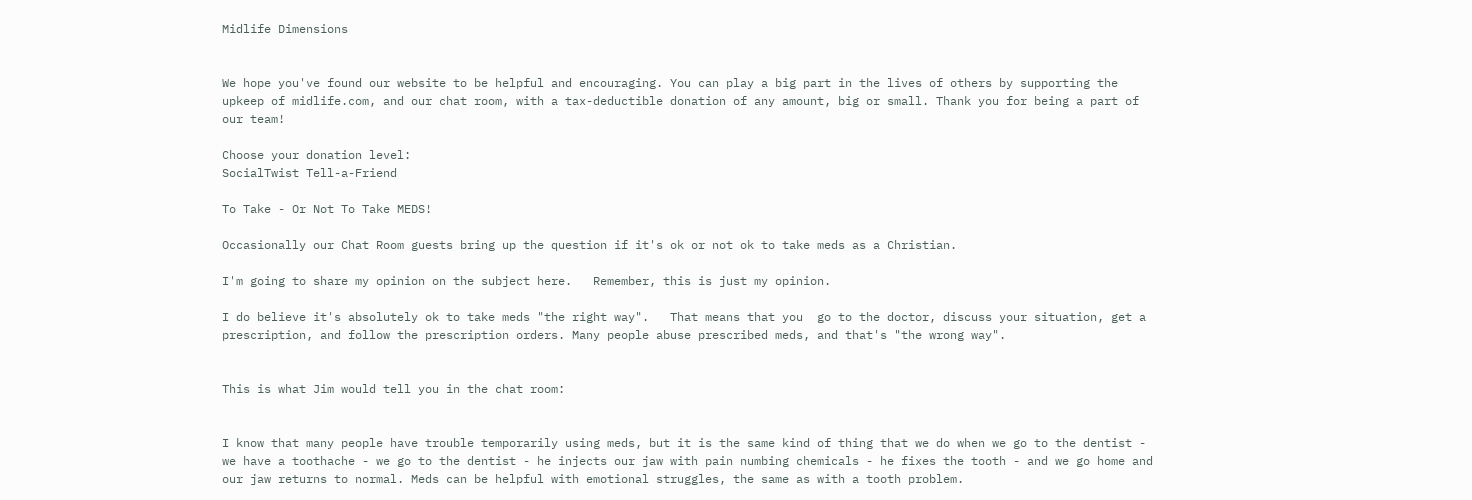Midlife Dimensions


We hope you've found our website to be helpful and encouraging. You can play a big part in the lives of others by supporting the upkeep of midlife.com, and our chat room, with a tax-deductible donation of any amount, big or small. Thank you for being a part of our team!

Choose your donation level:
SocialTwist Tell-a-Friend

To Take - Or Not To Take MEDS!

Occasionally our Chat Room guests bring up the question if it's ok or not ok to take meds as a Christian.

I'm going to share my opinion on the subject here.   Remember, this is just my opinion.

I do believe it's absolutely ok to take meds "the right way".   That means that you  go to the doctor, discuss your situation, get a prescription, and follow the prescription orders. Many people abuse prescribed meds, and that's "the wrong way".


This is what Jim would tell you in the chat room:


I know that many people have trouble temporarily using meds, but it is the same kind of thing that we do when we go to the dentist - we have a toothache - we go to the dentist - he injects our jaw with pain numbing chemicals - he fixes the tooth - and we go home and our jaw returns to normal. Meds can be helpful with emotional struggles, the same as with a tooth problem.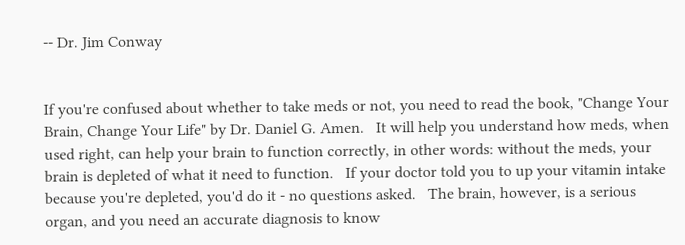-- Dr. Jim Conway


If you're confused about whether to take meds or not, you need to read the book, "Change Your Brain, Change Your Life" by Dr. Daniel G. Amen.   It will help you understand how meds, when used right, can help your brain to function correctly, in other words: without the meds, your brain is depleted of what it need to function.   If your doctor told you to up your vitamin intake because you're depleted, you'd do it - no questions asked.   The brain, however, is a serious organ, and you need an accurate diagnosis to know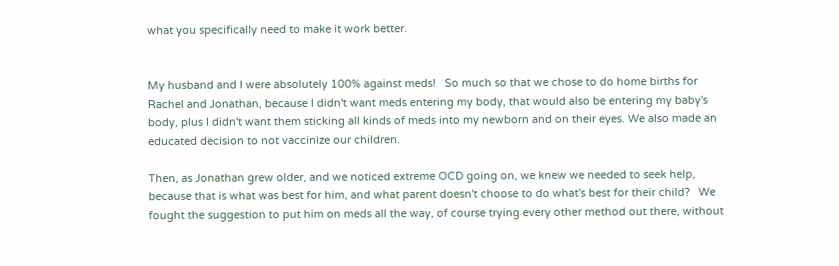what you specifically need to make it work better.


My husband and I were absolutely 100% against meds!   So much so that we chose to do home births for Rachel and Jonathan, because I didn't want meds entering my body, that would also be entering my baby's body, plus I didn't want them sticking all kinds of meds into my newborn and on their eyes. We also made an educated decision to not vaccinize our children.

Then, as Jonathan grew older, and we noticed extreme OCD going on, we knew we needed to seek help, because that is what was best for him, and what parent doesn't choose to do what's best for their child?   We fought the suggestion to put him on meds all the way, of course trying every other method out there, without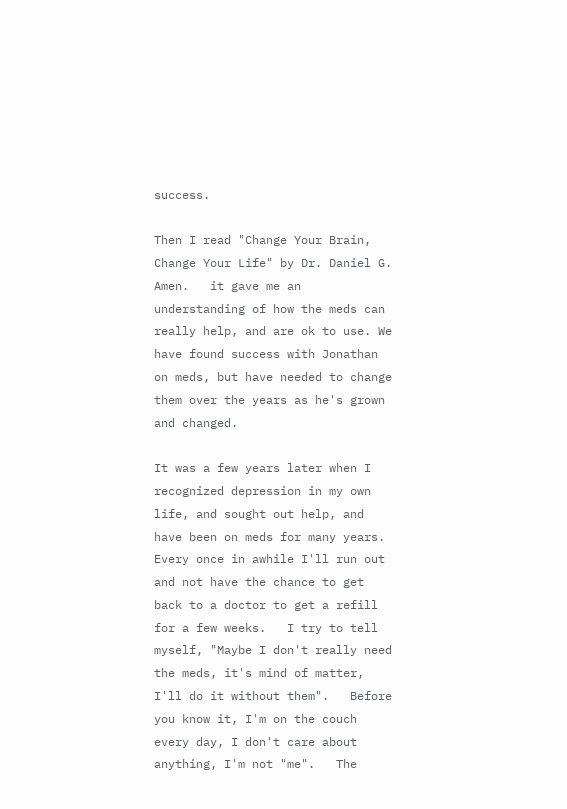success.

Then I read "Change Your Brain, Change Your Life" by Dr. Daniel G. Amen.   it gave me an understanding of how the meds can really help, and are ok to use. We have found success with Jonathan on meds, but have needed to change them over the years as he's grown and changed.

It was a few years later when I recognized depression in my own life, and sought out help, and have been on meds for many years.   Every once in awhile I'll run out and not have the chance to get back to a doctor to get a refill for a few weeks.   I try to tell myself, "Maybe I don't really need the meds, it's mind of matter, I'll do it without them".   Before you know it, I'm on the couch every day, I don't care about anything, I'm not "me".   The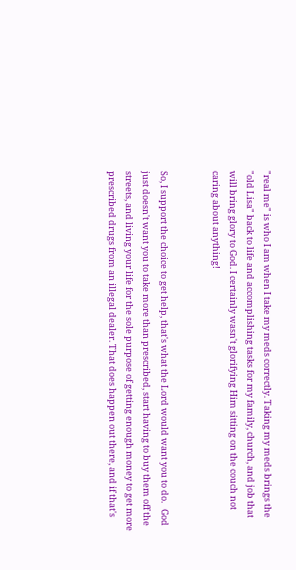"real me" is who I am when I take my meds correctly. Taking my meds brings the "old Lisa" back to life and accomplishing tasks for my family, church, and job that will bring glory to God. I certainly wasn't glorifying Him sitting on the couch not caring about anything!


So, I support the choice to get help, that's what the Lord would want you to do.   God just doesn't want you to take more than prescribed, start having to buy them off the streets, and living your life for the sole purpose of getting enough money to get more prescribed drugs from an illegal dealer. That does happen out there, and if that's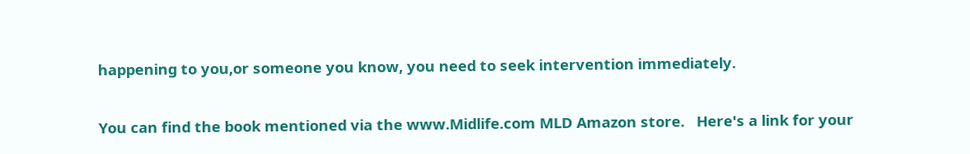happening to you,or someone you know, you need to seek intervention immediately.


You can find the book mentioned via the www.Midlife.com MLD Amazon store.   Here's a link for your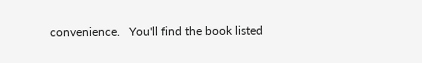convenience.   You'll find the book listed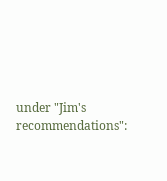under "Jim's recommendations":